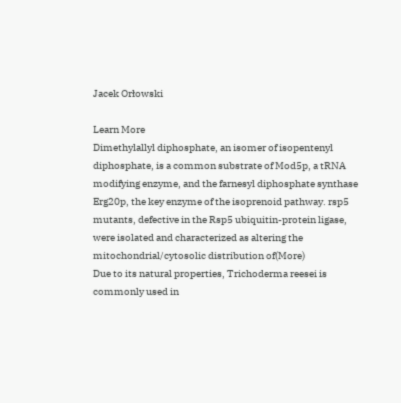Jacek Orłowski

Learn More
Dimethylallyl diphosphate, an isomer of isopentenyl diphosphate, is a common substrate of Mod5p, a tRNA modifying enzyme, and the farnesyl diphosphate synthase Erg20p, the key enzyme of the isoprenoid pathway. rsp5 mutants, defective in the Rsp5 ubiquitin-protein ligase, were isolated and characterized as altering the mitochondrial/cytosolic distribution of(More)
Due to its natural properties, Trichoderma reesei is commonly used in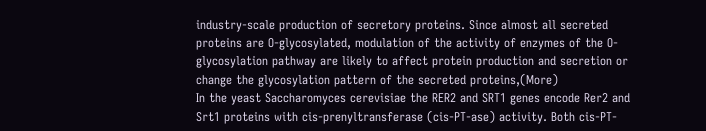industry-scale production of secretory proteins. Since almost all secreted proteins are O-glycosylated, modulation of the activity of enzymes of the O-glycosylation pathway are likely to affect protein production and secretion or change the glycosylation pattern of the secreted proteins,(More)
In the yeast Saccharomyces cerevisiae the RER2 and SRT1 genes encode Rer2 and Srt1 proteins with cis-prenyltransferase (cis-PT-ase) activity. Both cis-PT-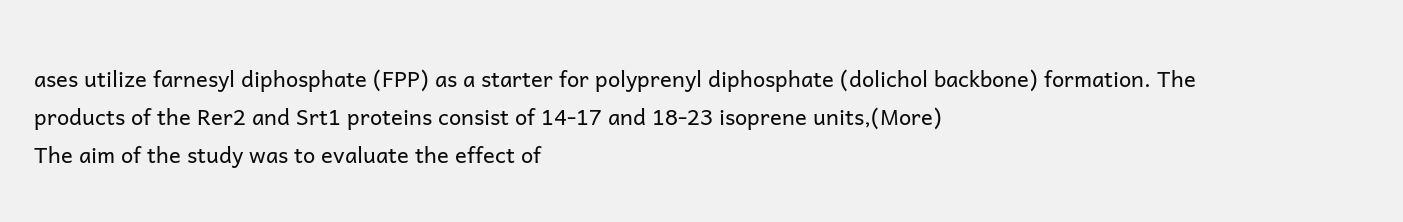ases utilize farnesyl diphosphate (FPP) as a starter for polyprenyl diphosphate (dolichol backbone) formation. The products of the Rer2 and Srt1 proteins consist of 14-17 and 18-23 isoprene units,(More)
The aim of the study was to evaluate the effect of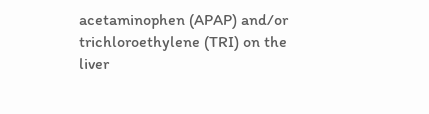acetaminophen (APAP) and/or trichloroethylene (TRI) on the liver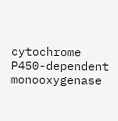cytochrome P450-dependent monooxygenase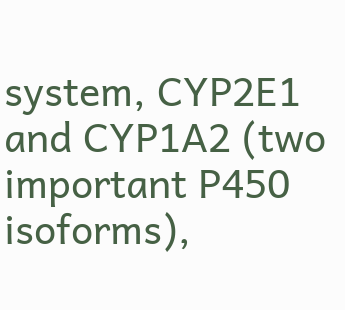system, CYP2E1 and CYP1A2 (two important P450 isoforms),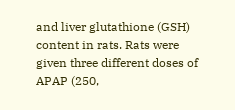and liver glutathione (GSH) content in rats. Rats were given three different doses of APAP (250,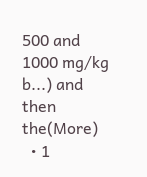500 and 1000 mg/kg b...) and then the(More)
  • 1